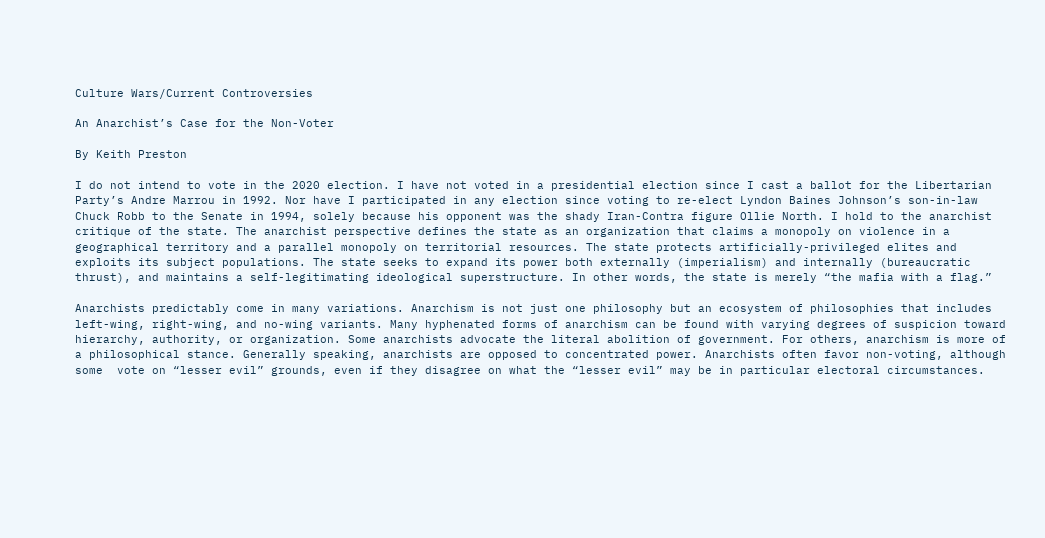Culture Wars/Current Controversies

An Anarchist’s Case for the Non-Voter

By Keith Preston

I do not intend to vote in the 2020 election. I have not voted in a presidential election since I cast a ballot for the Libertarian Party’s Andre Marrou in 1992. Nor have I participated in any election since voting to re-elect Lyndon Baines Johnson’s son-in-law Chuck Robb to the Senate in 1994, solely because his opponent was the shady Iran-Contra figure Ollie North. I hold to the anarchist critique of the state. The anarchist perspective defines the state as an organization that claims a monopoly on violence in a geographical territory and a parallel monopoly on territorial resources. The state protects artificially-privileged elites and exploits its subject populations. The state seeks to expand its power both externally (imperialism) and internally (bureaucratic thrust), and maintains a self-legitimating ideological superstructure. In other words, the state is merely “the mafia with a flag.”

Anarchists predictably come in many variations. Anarchism is not just one philosophy but an ecosystem of philosophies that includes left-wing, right-wing, and no-wing variants. Many hyphenated forms of anarchism can be found with varying degrees of suspicion toward hierarchy, authority, or organization. Some anarchists advocate the literal abolition of government. For others, anarchism is more of a philosophical stance. Generally speaking, anarchists are opposed to concentrated power. Anarchists often favor non-voting, although some  vote on “lesser evil” grounds, even if they disagree on what the “lesser evil” may be in particular electoral circumstances.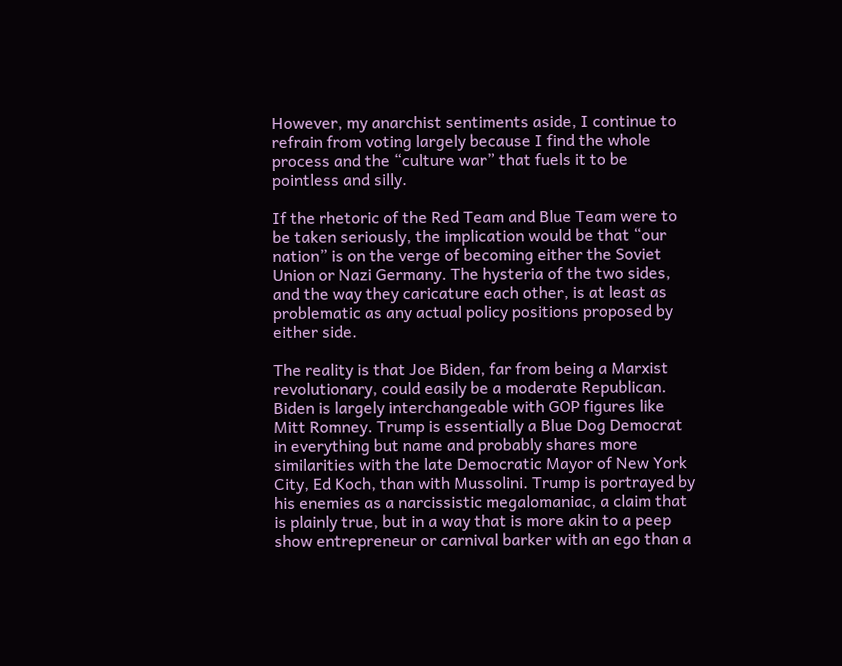However, my anarchist sentiments aside, I continue to refrain from voting largely because I find the whole process and the “culture war” that fuels it to be pointless and silly.

If the rhetoric of the Red Team and Blue Team were to be taken seriously, the implication would be that “our nation” is on the verge of becoming either the Soviet Union or Nazi Germany. The hysteria of the two sides, and the way they caricature each other, is at least as problematic as any actual policy positions proposed by either side.

The reality is that Joe Biden, far from being a Marxist revolutionary, could easily be a moderate Republican. Biden is largely interchangeable with GOP figures like Mitt Romney. Trump is essentially a Blue Dog Democrat in everything but name and probably shares more similarities with the late Democratic Mayor of New York City, Ed Koch, than with Mussolini. Trump is portrayed by his enemies as a narcissistic megalomaniac, a claim that is plainly true, but in a way that is more akin to a peep show entrepreneur or carnival barker with an ego than a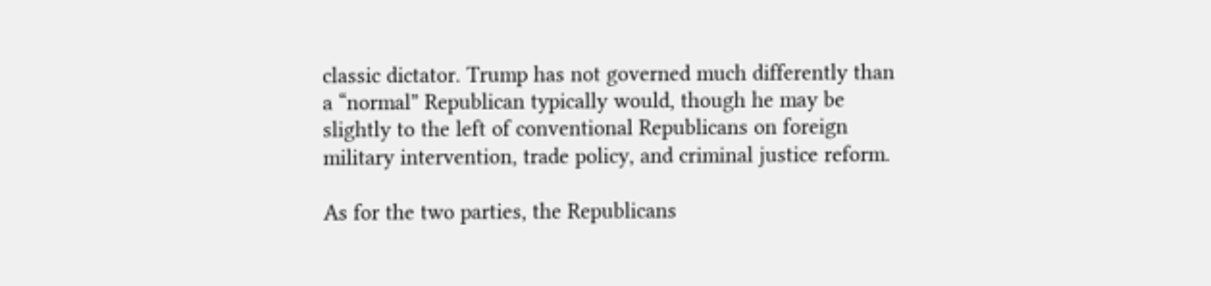classic dictator. Trump has not governed much differently than a “normal” Republican typically would, though he may be slightly to the left of conventional Republicans on foreign military intervention, trade policy, and criminal justice reform.

As for the two parties, the Republicans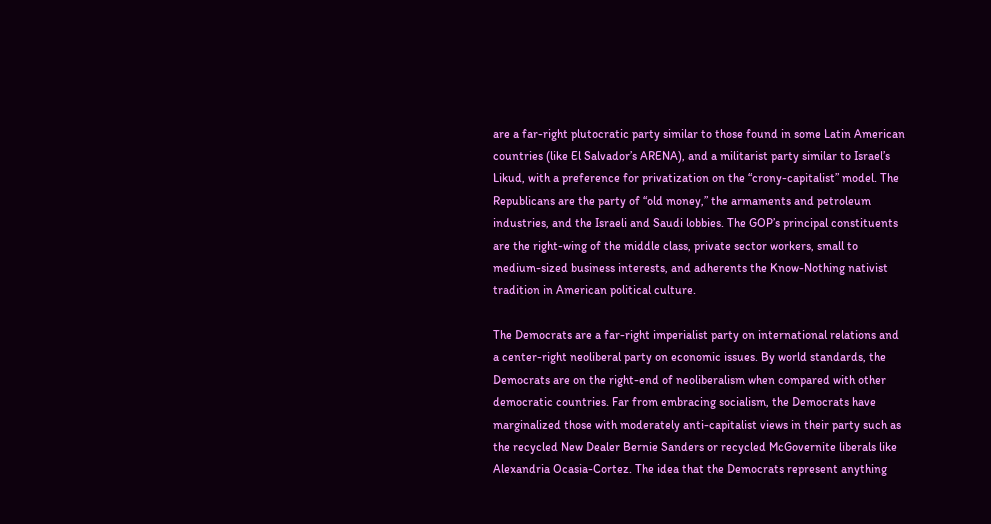are a far-right plutocratic party similar to those found in some Latin American countries (like El Salvador’s ARENA), and a militarist party similar to Israel’s Likud, with a preference for privatization on the “crony-capitalist” model. The Republicans are the party of “old money,” the armaments and petroleum industries, and the Israeli and Saudi lobbies. The GOP’s principal constituents are the right-wing of the middle class, private sector workers, small to medium-sized business interests, and adherents the Know-Nothing nativist tradition in American political culture.

The Democrats are a far-right imperialist party on international relations and a center-right neoliberal party on economic issues. By world standards, the Democrats are on the right-end of neoliberalism when compared with other democratic countries. Far from embracing socialism, the Democrats have marginalized those with moderately anti-capitalist views in their party such as the recycled New Dealer Bernie Sanders or recycled McGovernite liberals like Alexandria Ocasia-Cortez. The idea that the Democrats represent anything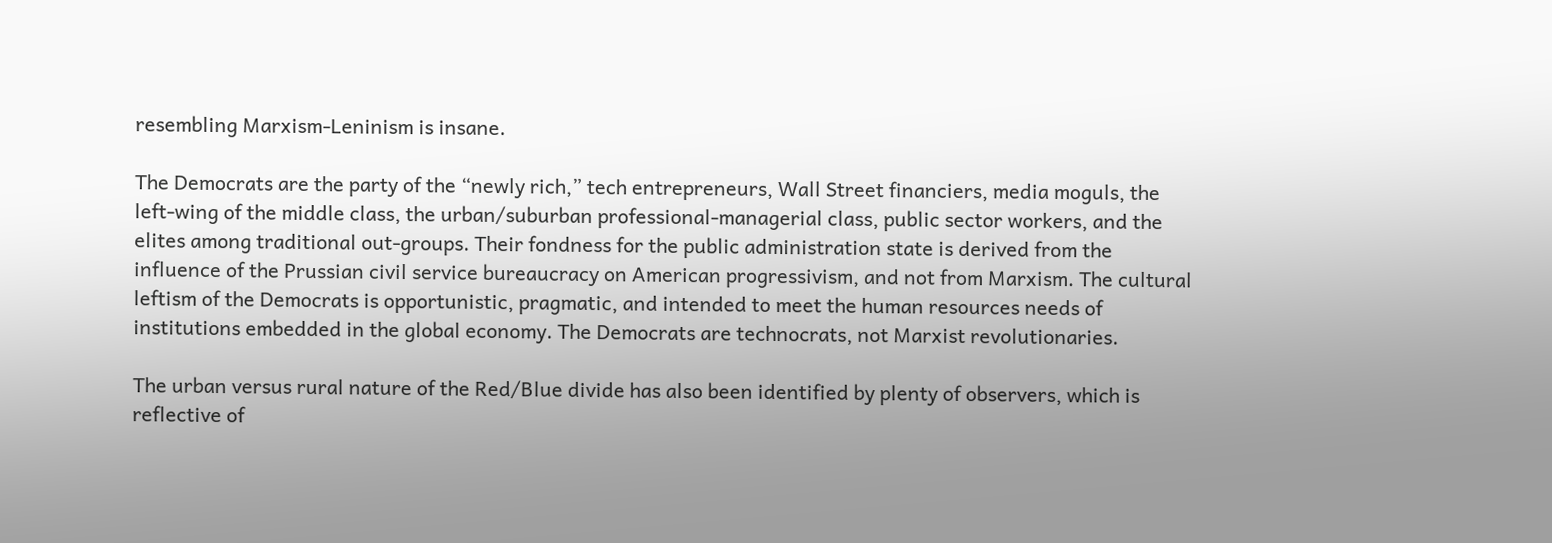resembling Marxism-Leninism is insane.

The Democrats are the party of the “newly rich,” tech entrepreneurs, Wall Street financiers, media moguls, the left-wing of the middle class, the urban/suburban professional-managerial class, public sector workers, and the elites among traditional out-groups. Their fondness for the public administration state is derived from the influence of the Prussian civil service bureaucracy on American progressivism, and not from Marxism. The cultural leftism of the Democrats is opportunistic, pragmatic, and intended to meet the human resources needs of institutions embedded in the global economy. The Democrats are technocrats, not Marxist revolutionaries.

The urban versus rural nature of the Red/Blue divide has also been identified by plenty of observers, which is reflective of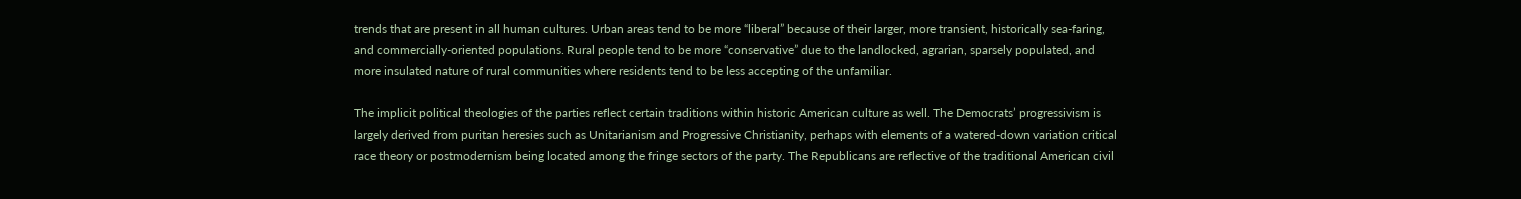trends that are present in all human cultures. Urban areas tend to be more “liberal” because of their larger, more transient, historically sea-faring, and commercially-oriented populations. Rural people tend to be more “conservative” due to the landlocked, agrarian, sparsely populated, and more insulated nature of rural communities where residents tend to be less accepting of the unfamiliar.

The implicit political theologies of the parties reflect certain traditions within historic American culture as well. The Democrats’ progressivism is largely derived from puritan heresies such as Unitarianism and Progressive Christianity, perhaps with elements of a watered-down variation critical race theory or postmodernism being located among the fringe sectors of the party. The Republicans are reflective of the traditional American civil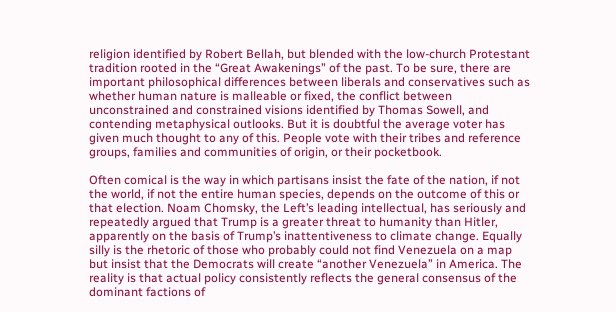religion identified by Robert Bellah, but blended with the low-church Protestant tradition rooted in the “Great Awakenings” of the past. To be sure, there are important philosophical differences between liberals and conservatives such as whether human nature is malleable or fixed, the conflict between unconstrained and constrained visions identified by Thomas Sowell, and contending metaphysical outlooks. But it is doubtful the average voter has given much thought to any of this. People vote with their tribes and reference groups, families and communities of origin, or their pocketbook.

Often comical is the way in which partisans insist the fate of the nation, if not the world, if not the entire human species, depends on the outcome of this or that election. Noam Chomsky, the Left’s leading intellectual, has seriously and repeatedly argued that Trump is a greater threat to humanity than Hitler, apparently on the basis of Trump’s inattentiveness to climate change. Equally silly is the rhetoric of those who probably could not find Venezuela on a map but insist that the Democrats will create “another Venezuela” in America. The reality is that actual policy consistently reflects the general consensus of the dominant factions of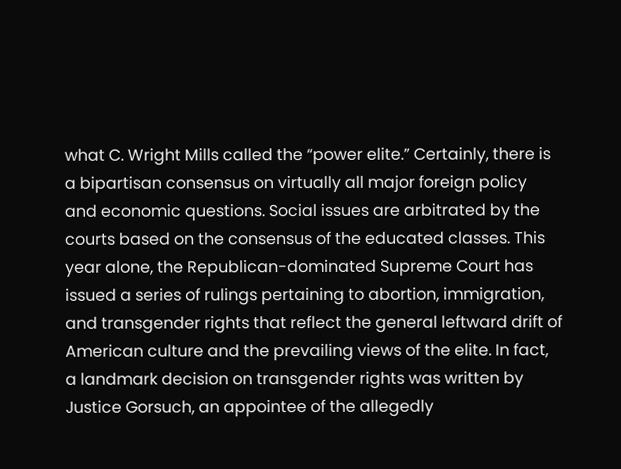what C. Wright Mills called the “power elite.” Certainly, there is a bipartisan consensus on virtually all major foreign policy and economic questions. Social issues are arbitrated by the courts based on the consensus of the educated classes. This year alone, the Republican-dominated Supreme Court has issued a series of rulings pertaining to abortion, immigration, and transgender rights that reflect the general leftward drift of American culture and the prevailing views of the elite. In fact, a landmark decision on transgender rights was written by Justice Gorsuch, an appointee of the allegedly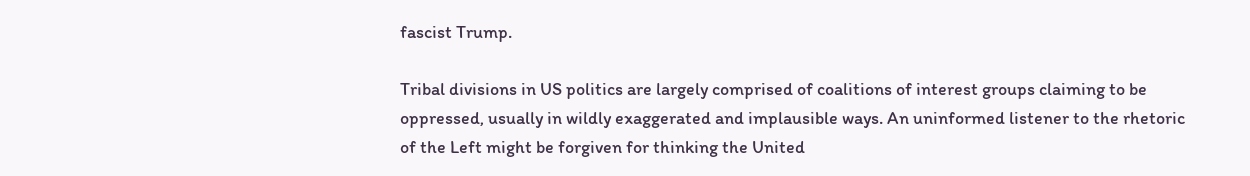fascist Trump.

Tribal divisions in US politics are largely comprised of coalitions of interest groups claiming to be oppressed, usually in wildly exaggerated and implausible ways. An uninformed listener to the rhetoric of the Left might be forgiven for thinking the United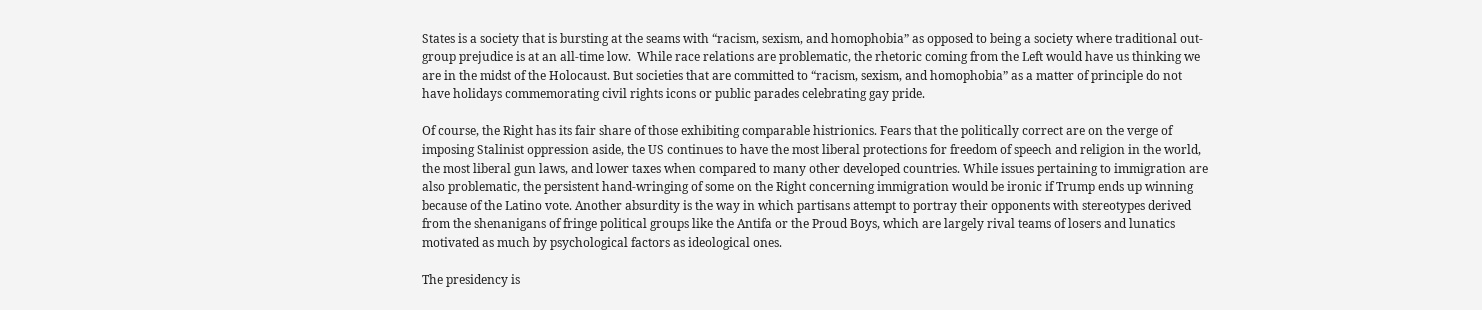States is a society that is bursting at the seams with “racism, sexism, and homophobia” as opposed to being a society where traditional out-group prejudice is at an all-time low.  While race relations are problematic, the rhetoric coming from the Left would have us thinking we are in the midst of the Holocaust. But societies that are committed to “racism, sexism, and homophobia” as a matter of principle do not have holidays commemorating civil rights icons or public parades celebrating gay pride.

Of course, the Right has its fair share of those exhibiting comparable histrionics. Fears that the politically correct are on the verge of imposing Stalinist oppression aside, the US continues to have the most liberal protections for freedom of speech and religion in the world, the most liberal gun laws, and lower taxes when compared to many other developed countries. While issues pertaining to immigration are also problematic, the persistent hand-wringing of some on the Right concerning immigration would be ironic if Trump ends up winning because of the Latino vote. Another absurdity is the way in which partisans attempt to portray their opponents with stereotypes derived from the shenanigans of fringe political groups like the Antifa or the Proud Boys, which are largely rival teams of losers and lunatics motivated as much by psychological factors as ideological ones.

The presidency is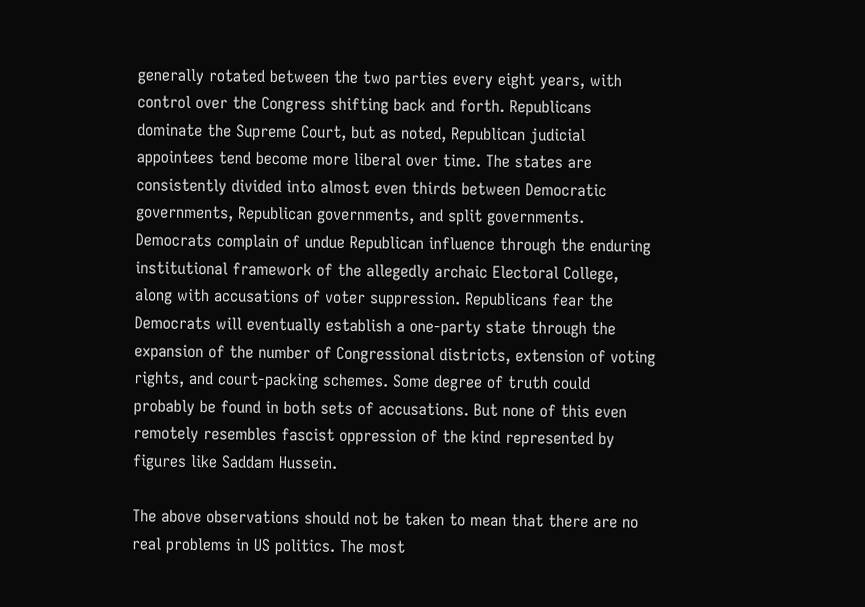generally rotated between the two parties every eight years, with control over the Congress shifting back and forth. Republicans dominate the Supreme Court, but as noted, Republican judicial appointees tend become more liberal over time. The states are consistently divided into almost even thirds between Democratic governments, Republican governments, and split governments. Democrats complain of undue Republican influence through the enduring institutional framework of the allegedly archaic Electoral College, along with accusations of voter suppression. Republicans fear the Democrats will eventually establish a one-party state through the expansion of the number of Congressional districts, extension of voting rights, and court-packing schemes. Some degree of truth could probably be found in both sets of accusations. But none of this even remotely resembles fascist oppression of the kind represented by figures like Saddam Hussein.

The above observations should not be taken to mean that there are no real problems in US politics. The most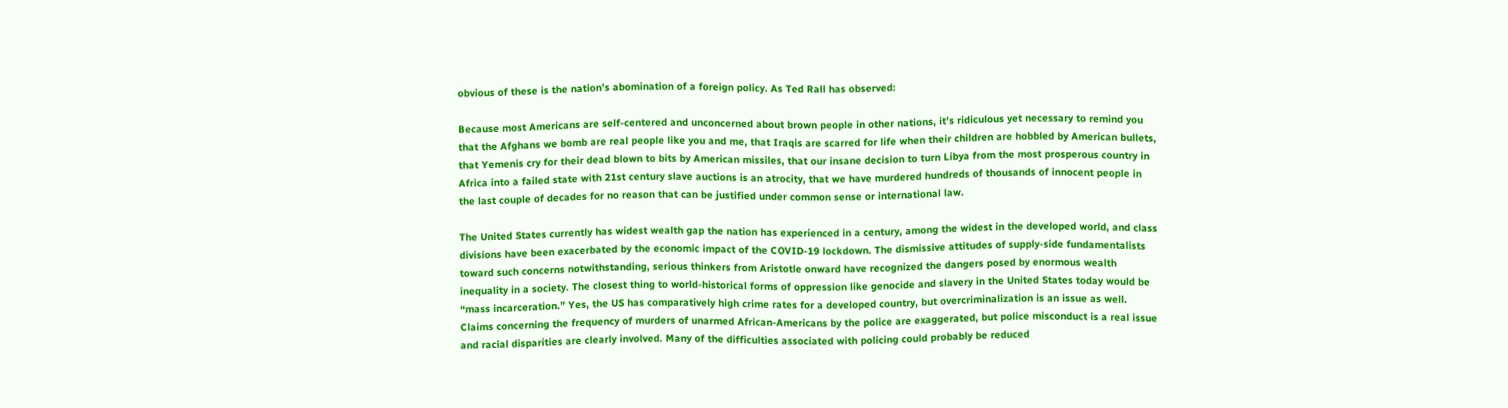obvious of these is the nation’s abomination of a foreign policy. As Ted Rall has observed:

Because most Americans are self-centered and unconcerned about brown people in other nations, it’s ridiculous yet necessary to remind you that the Afghans we bomb are real people like you and me, that Iraqis are scarred for life when their children are hobbled by American bullets, that Yemenis cry for their dead blown to bits by American missiles, that our insane decision to turn Libya from the most prosperous country in Africa into a failed state with 21st century slave auctions is an atrocity, that we have murdered hundreds of thousands of innocent people in the last couple of decades for no reason that can be justified under common sense or international law.

The United States currently has widest wealth gap the nation has experienced in a century, among the widest in the developed world, and class divisions have been exacerbated by the economic impact of the COVID-19 lockdown. The dismissive attitudes of supply-side fundamentalists toward such concerns notwithstanding, serious thinkers from Aristotle onward have recognized the dangers posed by enormous wealth inequality in a society. The closest thing to world-historical forms of oppression like genocide and slavery in the United States today would be “mass incarceration.” Yes, the US has comparatively high crime rates for a developed country, but overcriminalization is an issue as well. Claims concerning the frequency of murders of unarmed African-Americans by the police are exaggerated, but police misconduct is a real issue and racial disparities are clearly involved. Many of the difficulties associated with policing could probably be reduced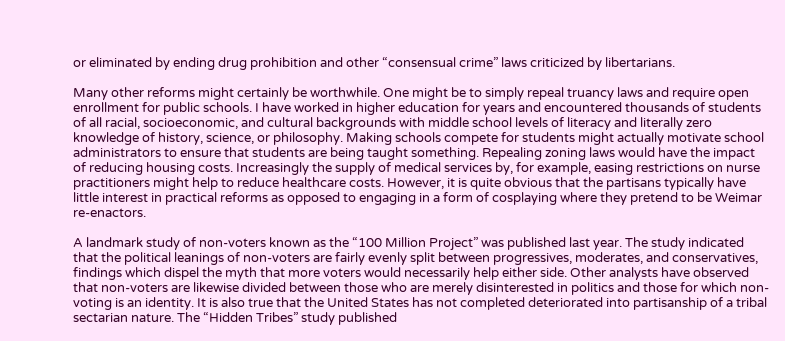or eliminated by ending drug prohibition and other “consensual crime” laws criticized by libertarians.

Many other reforms might certainly be worthwhile. One might be to simply repeal truancy laws and require open enrollment for public schools. I have worked in higher education for years and encountered thousands of students of all racial, socioeconomic, and cultural backgrounds with middle school levels of literacy and literally zero knowledge of history, science, or philosophy. Making schools compete for students might actually motivate school administrators to ensure that students are being taught something. Repealing zoning laws would have the impact of reducing housing costs. Increasingly the supply of medical services by, for example, easing restrictions on nurse practitioners might help to reduce healthcare costs. However, it is quite obvious that the partisans typically have little interest in practical reforms as opposed to engaging in a form of cosplaying where they pretend to be Weimar re-enactors.

A landmark study of non-voters known as the “100 Million Project” was published last year. The study indicated that the political leanings of non-voters are fairly evenly split between progressives, moderates, and conservatives, findings which dispel the myth that more voters would necessarily help either side. Other analysts have observed that non-voters are likewise divided between those who are merely disinterested in politics and those for which non-voting is an identity. It is also true that the United States has not completed deteriorated into partisanship of a tribal sectarian nature. The “Hidden Tribes” study published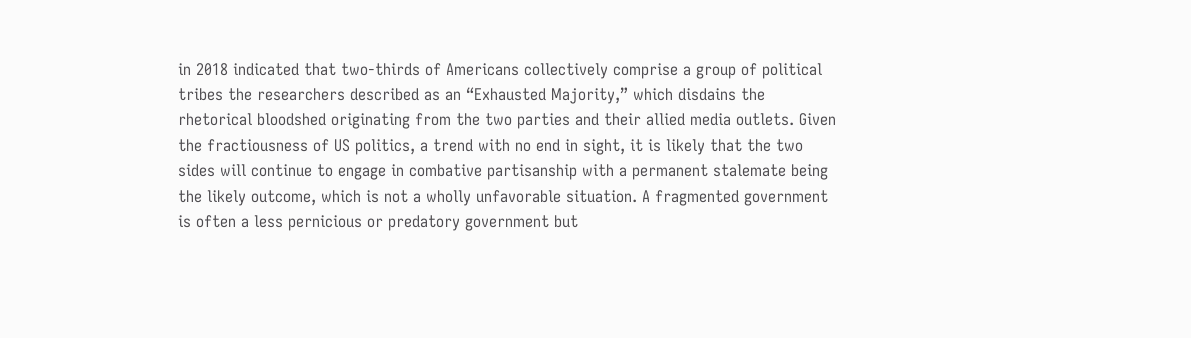in 2018 indicated that two-thirds of Americans collectively comprise a group of political tribes the researchers described as an “Exhausted Majority,” which disdains the rhetorical bloodshed originating from the two parties and their allied media outlets. Given the fractiousness of US politics, a trend with no end in sight, it is likely that the two sides will continue to engage in combative partisanship with a permanent stalemate being the likely outcome, which is not a wholly unfavorable situation. A fragmented government is often a less pernicious or predatory government but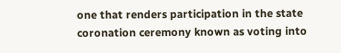one that renders participation in the state coronation ceremony known as voting into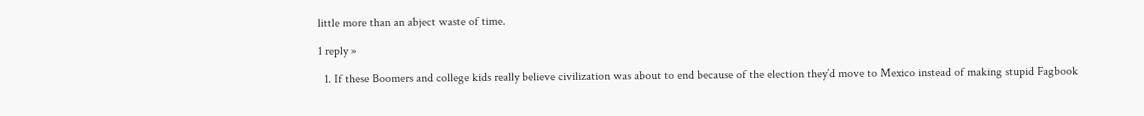little more than an abject waste of time.

1 reply »

  1. If these Boomers and college kids really believe civilization was about to end because of the election they’d move to Mexico instead of making stupid Fagbook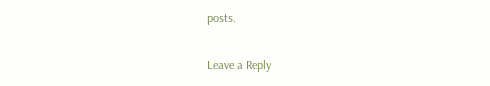posts.

Leave a Reply